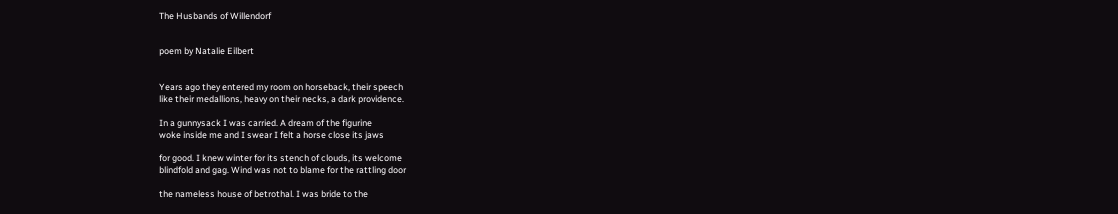The Husbands of Willendorf


poem by Natalie Eilbert


Years ago they entered my room on horseback, their speech
like their medallions, heavy on their necks, a dark providence.

In a gunnysack I was carried. A dream of the figurine
woke inside me and I swear I felt a horse close its jaws

for good. I knew winter for its stench of clouds, its welcome
blindfold and gag. Wind was not to blame for the rattling door

the nameless house of betrothal. I was bride to the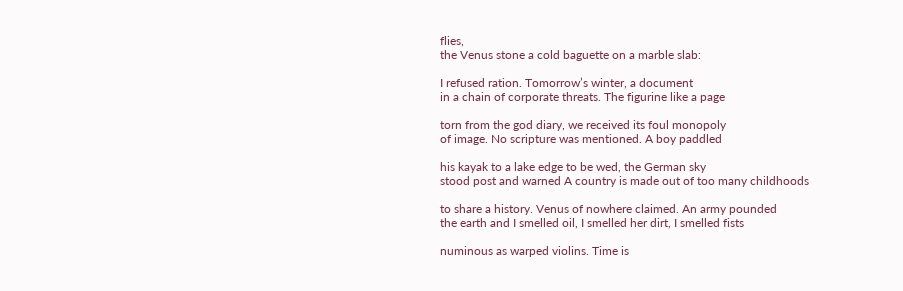flies,
the Venus stone a cold baguette on a marble slab:

I refused ration. Tomorrow’s winter, a document
in a chain of corporate threats. The figurine like a page

torn from the god diary, we received its foul monopoly
of image. No scripture was mentioned. A boy paddled

his kayak to a lake edge to be wed, the German sky
stood post and warned A country is made out of too many childhoods

to share a history. Venus of nowhere claimed. An army pounded
the earth and I smelled oil, I smelled her dirt, I smelled fists

numinous as warped violins. Time is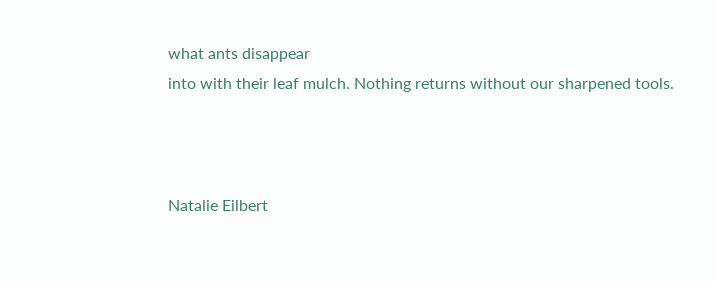what ants disappear
into with their leaf mulch. Nothing returns without our sharpened tools.



Natalie Eilbert